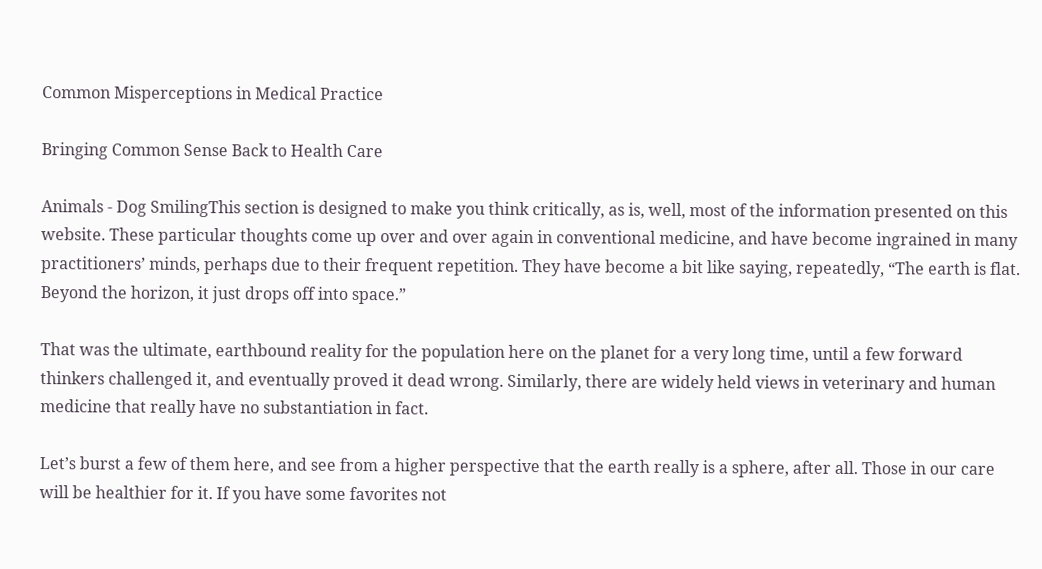Common Misperceptions in Medical Practice

Bringing Common Sense Back to Health Care

Animals - Dog SmilingThis section is designed to make you think critically, as is, well, most of the information presented on this website. These particular thoughts come up over and over again in conventional medicine, and have become ingrained in many practitioners’ minds, perhaps due to their frequent repetition. They have become a bit like saying, repeatedly, “The earth is flat. Beyond the horizon, it just drops off into space.”

That was the ultimate, earthbound reality for the population here on the planet for a very long time, until a few forward thinkers challenged it, and eventually proved it dead wrong. Similarly, there are widely held views in veterinary and human medicine that really have no substantiation in fact.

Let’s burst a few of them here, and see from a higher perspective that the earth really is a sphere, after all. Those in our care will be healthier for it. If you have some favorites not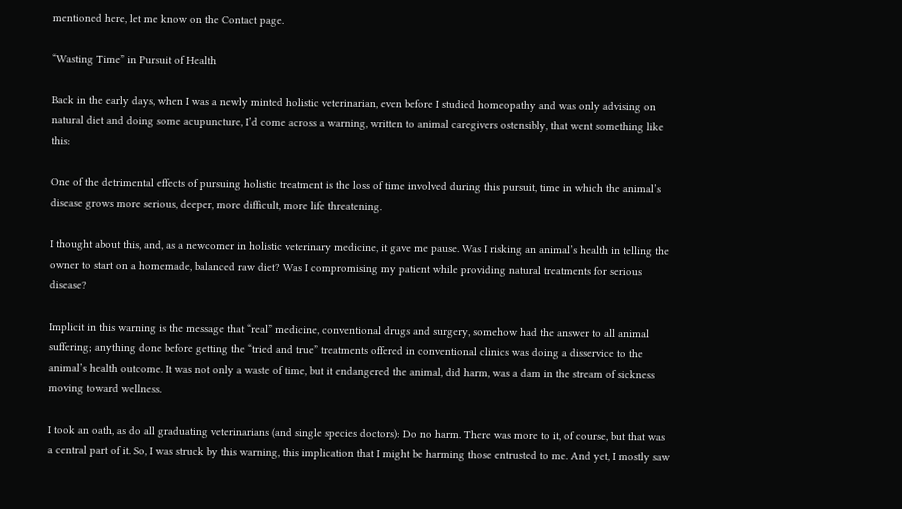mentioned here, let me know on the Contact page.

“Wasting Time” in Pursuit of Health

Back in the early days, when I was a newly minted holistic veterinarian, even before I studied homeopathy and was only advising on natural diet and doing some acupuncture, I’d come across a warning, written to animal caregivers ostensibly, that went something like this:

One of the detrimental effects of pursuing holistic treatment is the loss of time involved during this pursuit, time in which the animal’s disease grows more serious, deeper, more difficult, more life threatening.

I thought about this, and, as a newcomer in holistic veterinary medicine, it gave me pause. Was I risking an animal’s health in telling the owner to start on a homemade, balanced raw diet? Was I compromising my patient while providing natural treatments for serious disease?

Implicit in this warning is the message that “real” medicine, conventional drugs and surgery, somehow had the answer to all animal suffering; anything done before getting the “tried and true” treatments offered in conventional clinics was doing a disservice to the animal’s health outcome. It was not only a waste of time, but it endangered the animal, did harm, was a dam in the stream of sickness moving toward wellness.

I took an oath, as do all graduating veterinarians (and single species doctors): Do no harm. There was more to it, of course, but that was a central part of it. So, I was struck by this warning, this implication that I might be harming those entrusted to me. And yet, I mostly saw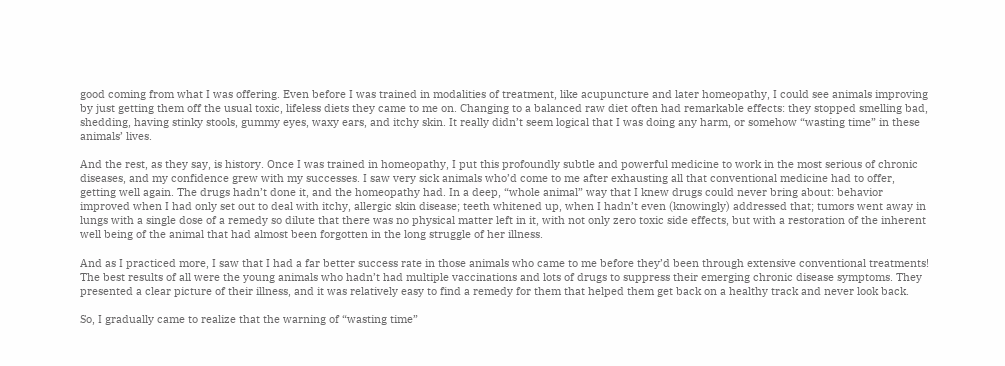good coming from what I was offering. Even before I was trained in modalities of treatment, like acupuncture and later homeopathy, I could see animals improving by just getting them off the usual toxic, lifeless diets they came to me on. Changing to a balanced raw diet often had remarkable effects: they stopped smelling bad, shedding, having stinky stools, gummy eyes, waxy ears, and itchy skin. It really didn’t seem logical that I was doing any harm, or somehow “wasting time” in these animals’ lives.

And the rest, as they say, is history. Once I was trained in homeopathy, I put this profoundly subtle and powerful medicine to work in the most serious of chronic diseases, and my confidence grew with my successes. I saw very sick animals who’d come to me after exhausting all that conventional medicine had to offer, getting well again. The drugs hadn’t done it, and the homeopathy had. In a deep, “whole animal” way that I knew drugs could never bring about: behavior improved when I had only set out to deal with itchy, allergic skin disease; teeth whitened up, when I hadn’t even (knowingly) addressed that; tumors went away in lungs with a single dose of a remedy so dilute that there was no physical matter left in it, with not only zero toxic side effects, but with a restoration of the inherent well being of the animal that had almost been forgotten in the long struggle of her illness.

And as I practiced more, I saw that I had a far better success rate in those animals who came to me before they’d been through extensive conventional treatments! The best results of all were the young animals who hadn’t had multiple vaccinations and lots of drugs to suppress their emerging chronic disease symptoms. They presented a clear picture of their illness, and it was relatively easy to find a remedy for them that helped them get back on a healthy track and never look back.

So, I gradually came to realize that the warning of “wasting time”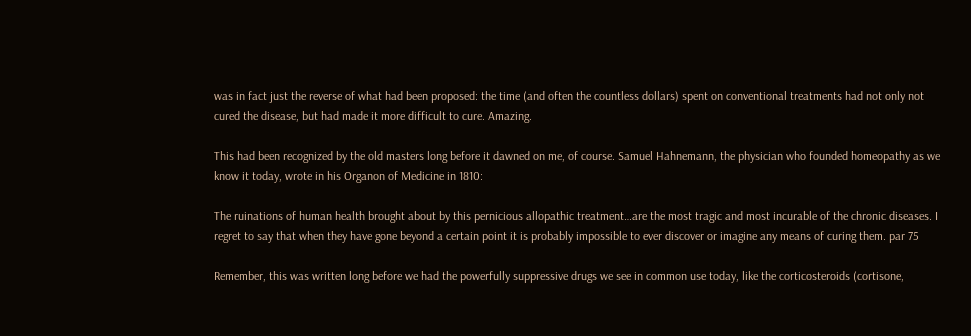was in fact just the reverse of what had been proposed: the time (and often the countless dollars) spent on conventional treatments had not only not cured the disease, but had made it more difficult to cure. Amazing.

This had been recognized by the old masters long before it dawned on me, of course. Samuel Hahnemann, the physician who founded homeopathy as we know it today, wrote in his Organon of Medicine in 1810:

The ruinations of human health brought about by this pernicious allopathic treatment…are the most tragic and most incurable of the chronic diseases. I regret to say that when they have gone beyond a certain point it is probably impossible to ever discover or imagine any means of curing them. par 75

Remember, this was written long before we had the powerfully suppressive drugs we see in common use today, like the corticosteroids (cortisone,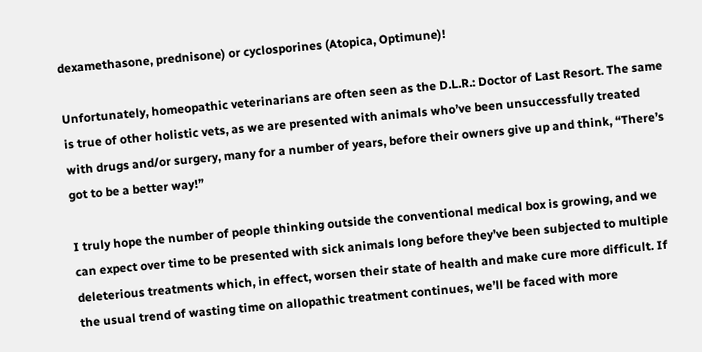dexamethasone, prednisone) or cyclosporines (Atopica, Optimune)!

Unfortunately, homeopathic veterinarians are often seen as the D.L.R.: Doctor of Last Resort. The same is true of other holistic vets, as we are presented with animals who’ve been unsuccessfully treated with drugs and/or surgery, many for a number of years, before their owners give up and think, “There’s got to be a better way!”

I truly hope the number of people thinking outside the conventional medical box is growing, and we can expect over time to be presented with sick animals long before they’ve been subjected to multiple deleterious treatments which, in effect, worsen their state of health and make cure more difficult. If the usual trend of wasting time on allopathic treatment continues, we’ll be faced with more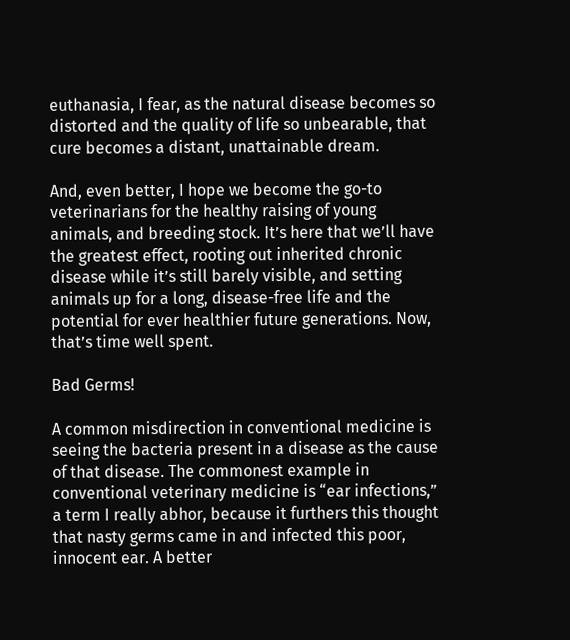euthanasia, I fear, as the natural disease becomes so distorted and the quality of life so unbearable, that cure becomes a distant, unattainable dream.

And, even better, I hope we become the go-to veterinarians for the healthy raising of young animals, and breeding stock. It’s here that we’ll have the greatest effect, rooting out inherited chronic disease while it’s still barely visible, and setting animals up for a long, disease-free life and the potential for ever healthier future generations. Now, that’s time well spent.

Bad Germs!

A common misdirection in conventional medicine is seeing the bacteria present in a disease as the cause of that disease. The commonest example in conventional veterinary medicine is “ear infections,” a term I really abhor, because it furthers this thought that nasty germs came in and infected this poor, innocent ear. A better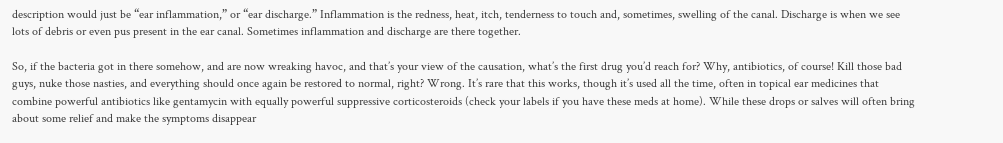description would just be “ear inflammation,” or “ear discharge.” Inflammation is the redness, heat, itch, tenderness to touch and, sometimes, swelling of the canal. Discharge is when we see lots of debris or even pus present in the ear canal. Sometimes inflammation and discharge are there together.

So, if the bacteria got in there somehow, and are now wreaking havoc, and that’s your view of the causation, what’s the first drug you’d reach for? Why, antibiotics, of course! Kill those bad guys, nuke those nasties, and everything should once again be restored to normal, right? Wrong. It’s rare that this works, though it’s used all the time, often in topical ear medicines that combine powerful antibiotics like gentamycin with equally powerful suppressive corticosteroids (check your labels if you have these meds at home). While these drops or salves will often bring about some relief and make the symptoms disappear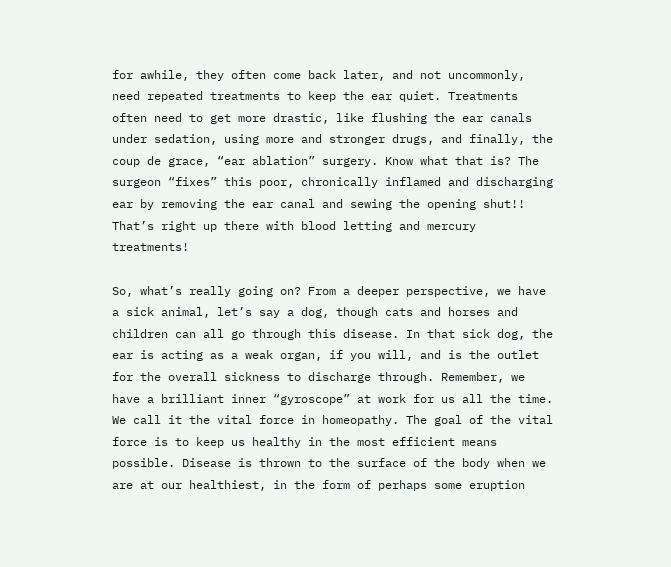for awhile, they often come back later, and not uncommonly, need repeated treatments to keep the ear quiet. Treatments often need to get more drastic, like flushing the ear canals under sedation, using more and stronger drugs, and finally, the coup de grace, “ear ablation” surgery. Know what that is? The surgeon “fixes” this poor, chronically inflamed and discharging ear by removing the ear canal and sewing the opening shut!! That’s right up there with blood letting and mercury treatments!

So, what’s really going on? From a deeper perspective, we have a sick animal, let’s say a dog, though cats and horses and children can all go through this disease. In that sick dog, the ear is acting as a weak organ, if you will, and is the outlet for the overall sickness to discharge through. Remember, we have a brilliant inner “gyroscope” at work for us all the time. We call it the vital force in homeopathy. The goal of the vital force is to keep us healthy in the most efficient means possible. Disease is thrown to the surface of the body when we are at our healthiest, in the form of perhaps some eruption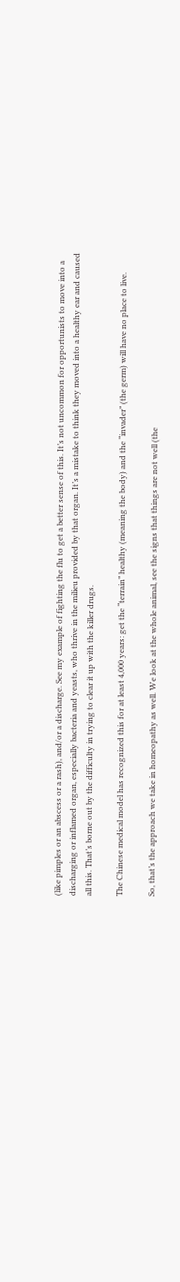(like pimples or an abscess or a rash), and/or a discharge. See my example of fighting the flu to get a better sense of this. It’s not uncommon for opportunists to move into a discharging or inflamed organ, especially bacteria and yeasts, who thrive in the milieu provided by that organ. It’s a mistake to think they moved into a healthy ear and caused all this. That’s borne out by the difficulty in trying to clear it up with the killer drugs.

The Chinese medical model has recognized this for at least 4,000 years: get the “terrain” healthy (meaning the body) and the “invader” (the germ) will have no place to live.

So, that’s the approach we take in homeopathy as well. We look at the whole animal, see the signs that things are not well (the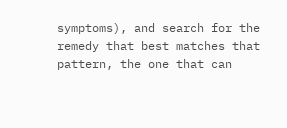symptoms), and search for the remedy that best matches that pattern, the one that can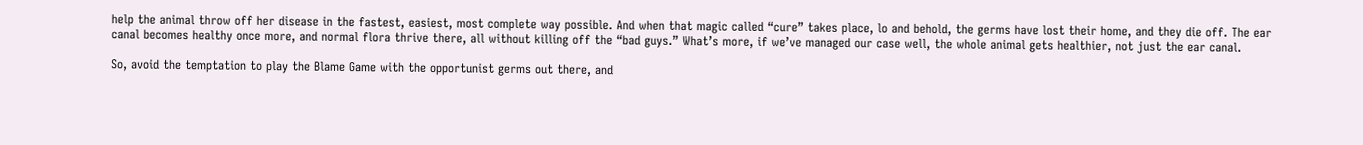help the animal throw off her disease in the fastest, easiest, most complete way possible. And when that magic called “cure” takes place, lo and behold, the germs have lost their home, and they die off. The ear canal becomes healthy once more, and normal flora thrive there, all without killing off the “bad guys.” What’s more, if we’ve managed our case well, the whole animal gets healthier, not just the ear canal.

So, avoid the temptation to play the Blame Game with the opportunist germs out there, and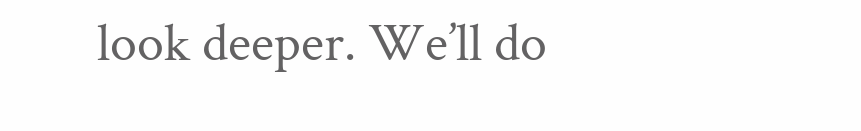look deeper. We’ll do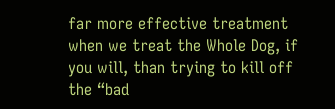far more effective treatment when we treat the Whole Dog, if you will, than trying to kill off the “bad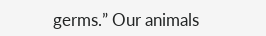germs.” Our animals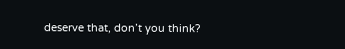deserve that, don’t you think?